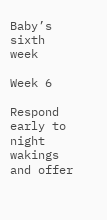Baby’s sixth week

Week 6

Respond early to night wakings and offer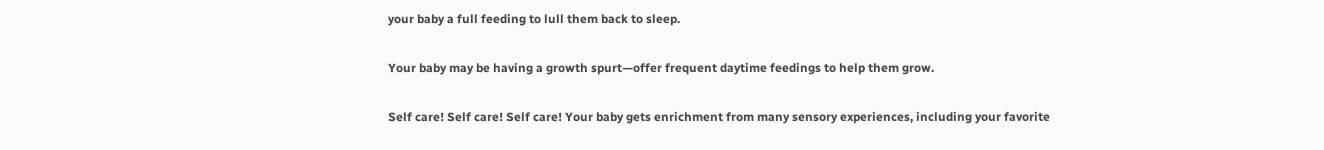your baby a full feeding to lull them back to sleep.

Your baby may be having a growth spurt—offer frequent daytime feedings to help them grow.

Self care! Self care! Self care! Your baby gets enrichment from many sensory experiences, including your favorite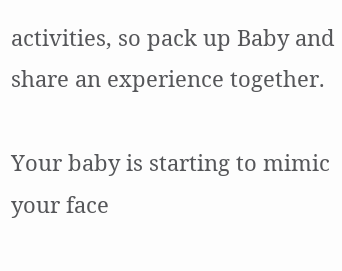activities, so pack up Baby and share an experience together.

Your baby is starting to mimic your face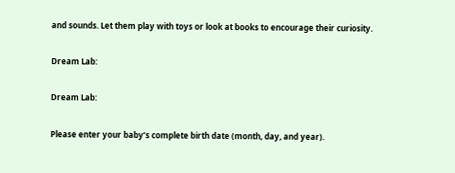and sounds. Let them play with toys or look at books to encourage their curiosity.

Dream Lab:

Dream Lab:

Please enter your baby’s complete birth date (month, day, and year).